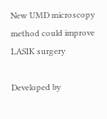New UMD microscopy method could improve LASIK surgery

Developed by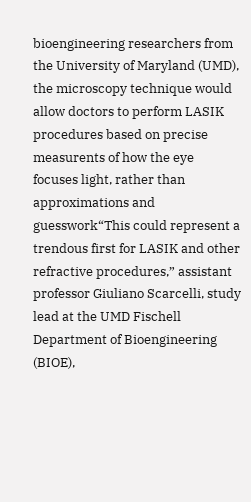bioengineering researchers from the University of Maryland (UMD), the microscopy technique would allow doctors to perform LASIK procedures based on precise measurents of how the eye focuses light, rather than approximations and guesswork“This could represent a trendous first for LASIK and other refractive procedures,” assistant professor Giuliano Scarcelli, study lead at the UMD Fischell Department of Bioengineering (BIOE),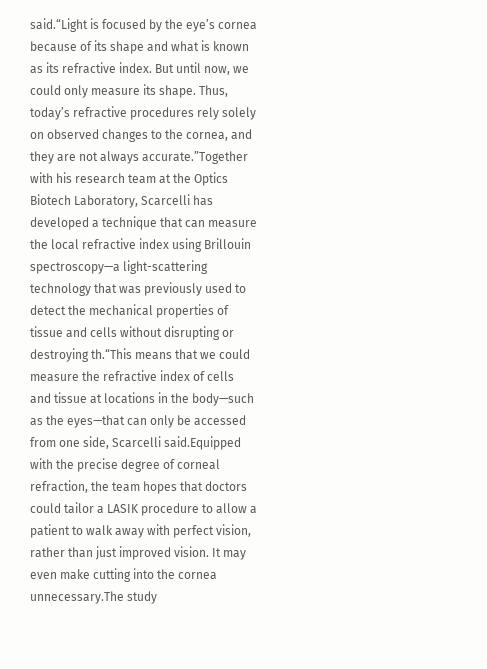said.“Light is focused by the eye’s cornea because of its shape and what is known as its refractive index. But until now, we could only measure its shape. Thus, today’s refractive procedures rely solely on observed changes to the cornea, and they are not always accurate.”Together with his research team at the Optics Biotech Laboratory, Scarcelli has developed a technique that can measure the local refractive index using Brillouin spectroscopy—a light-scattering technology that was previously used to detect the mechanical properties of tissue and cells without disrupting or destroying th.“This means that we could measure the refractive index of cells and tissue at locations in the body—such as the eyes—that can only be accessed from one side, Scarcelli said.Equipped with the precise degree of corneal refraction, the team hopes that doctors could tailor a LASIK procedure to allow a patient to walk away with perfect vision, rather than just improved vision. It may even make cutting into the cornea unnecessary.The study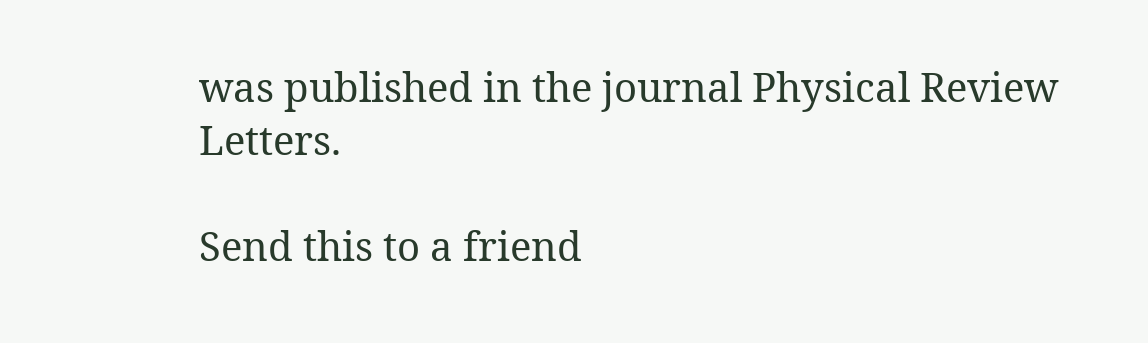was published in the journal Physical Review Letters.

Send this to a friend